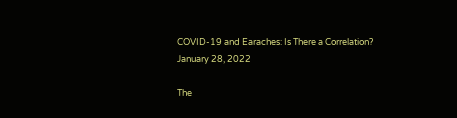COVID-19 and Earaches: Is There a Correlation?
January 28, 2022

The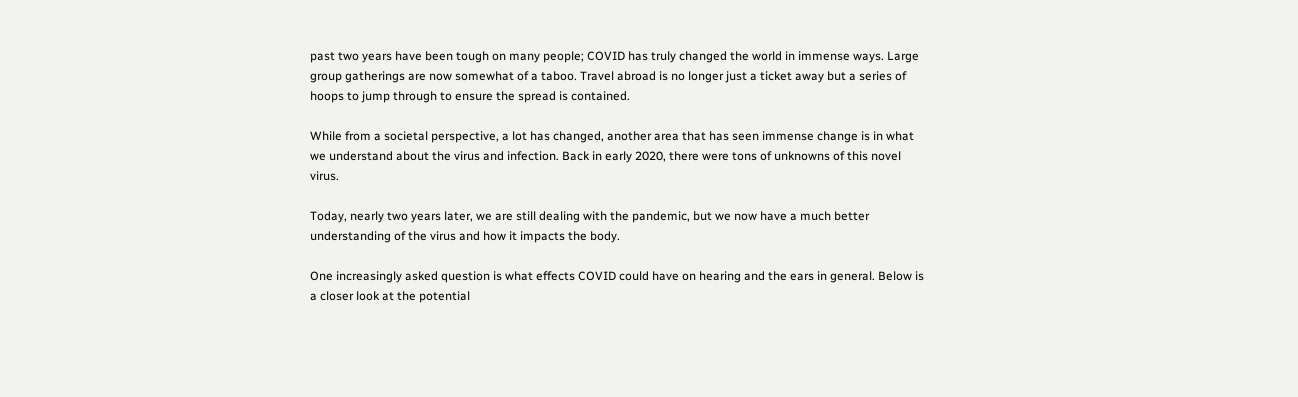past two years have been tough on many people; COVID has truly changed the world in immense ways. Large group gatherings are now somewhat of a taboo. Travel abroad is no longer just a ticket away but a series of hoops to jump through to ensure the spread is contained.

While from a societal perspective, a lot has changed, another area that has seen immense change is in what we understand about the virus and infection. Back in early 2020, there were tons of unknowns of this novel virus.

Today, nearly two years later, we are still dealing with the pandemic, but we now have a much better understanding of the virus and how it impacts the body.

One increasingly asked question is what effects COVID could have on hearing and the ears in general. Below is a closer look at the potential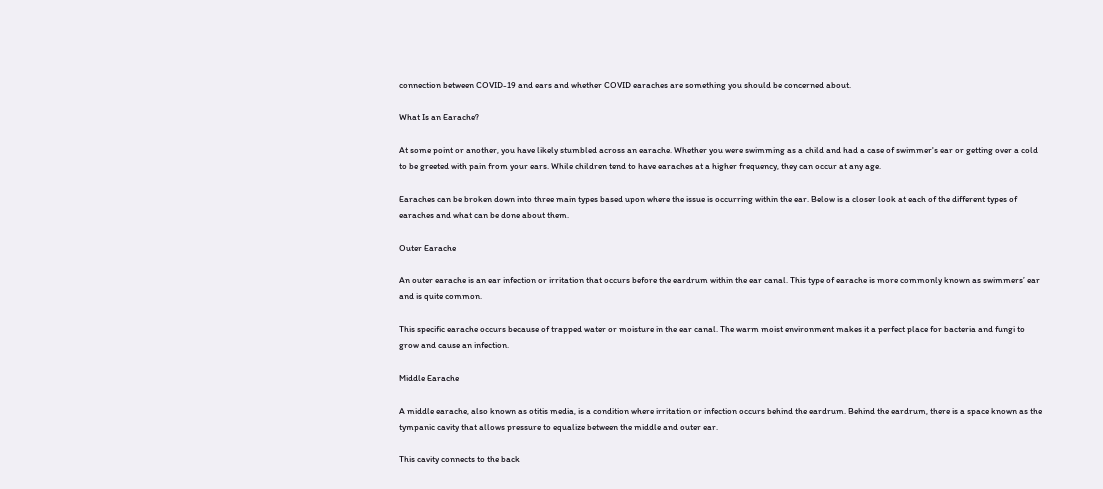connection between COVID-19 and ears and whether COVID earaches are something you should be concerned about.

What Is an Earache?

At some point or another, you have likely stumbled across an earache. Whether you were swimming as a child and had a case of swimmer's ear or getting over a cold to be greeted with pain from your ears. While children tend to have earaches at a higher frequency, they can occur at any age.

Earaches can be broken down into three main types based upon where the issue is occurring within the ear. Below is a closer look at each of the different types of earaches and what can be done about them.

Outer Earache

An outer earache is an ear infection or irritation that occurs before the eardrum within the ear canal. This type of earache is more commonly known as swimmers’ ear and is quite common.

This specific earache occurs because of trapped water or moisture in the ear canal. The warm moist environment makes it a perfect place for bacteria and fungi to grow and cause an infection.

Middle Earache

A middle earache, also known as otitis media, is a condition where irritation or infection occurs behind the eardrum. Behind the eardrum, there is a space known as the tympanic cavity that allows pressure to equalize between the middle and outer ear.

This cavity connects to the back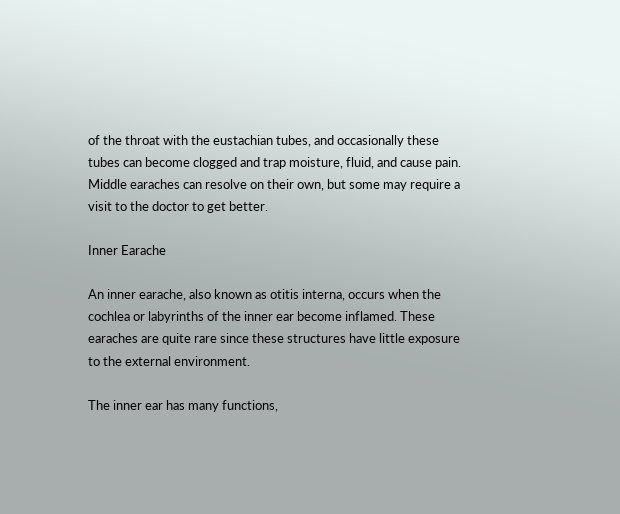of the throat with the eustachian tubes, and occasionally these tubes can become clogged and trap moisture, fluid, and cause pain. Middle earaches can resolve on their own, but some may require a visit to the doctor to get better.

Inner Earache

An inner earache, also known as otitis interna, occurs when the cochlea or labyrinths of the inner ear become inflamed. These earaches are quite rare since these structures have little exposure to the external environment.

The inner ear has many functions,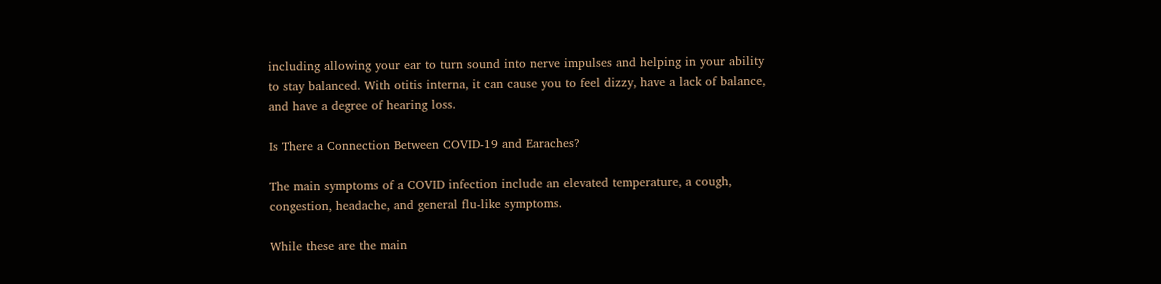including allowing your ear to turn sound into nerve impulses and helping in your ability to stay balanced. With otitis interna, it can cause you to feel dizzy, have a lack of balance, and have a degree of hearing loss.

Is There a Connection Between COVID-19 and Earaches?

The main symptoms of a COVID infection include an elevated temperature, a cough, congestion, headache, and general flu-like symptoms.

While these are the main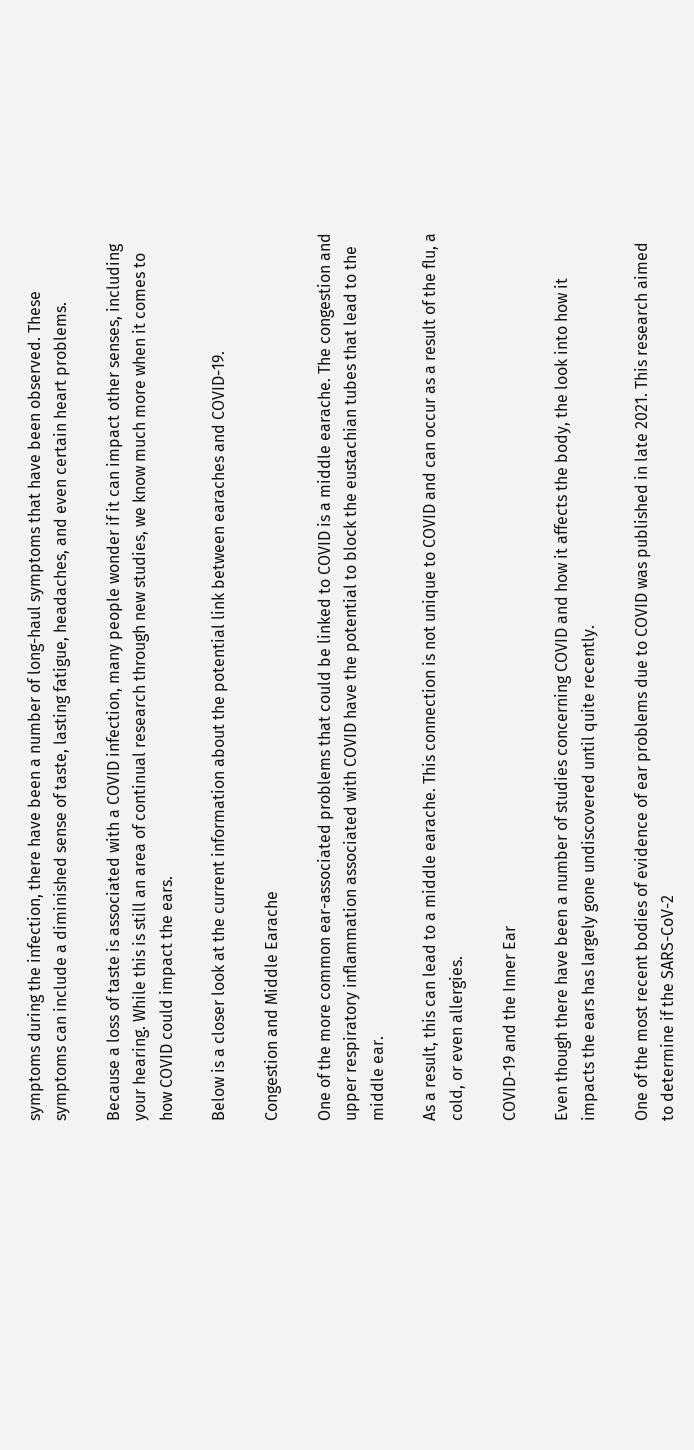symptoms during the infection, there have been a number of long-haul symptoms that have been observed. These symptoms can include a diminished sense of taste, lasting fatigue, headaches, and even certain heart problems.

Because a loss of taste is associated with a COVID infection, many people wonder if it can impact other senses, including your hearing. While this is still an area of continual research through new studies, we know much more when it comes to how COVID could impact the ears.

Below is a closer look at the current information about the potential link between earaches and COVID-19.

Congestion and Middle Earache

One of the more common ear-associated problems that could be linked to COVID is a middle earache. The congestion and upper respiratory inflammation associated with COVID have the potential to block the eustachian tubes that lead to the middle ear.

As a result, this can lead to a middle earache. This connection is not unique to COVID and can occur as a result of the flu, a cold, or even allergies.

COVID-19 and the Inner Ear

Even though there have been a number of studies concerning COVID and how it affects the body, the look into how it impacts the ears has largely gone undiscovered until quite recently.

One of the most recent bodies of evidence of ear problems due to COVID was published in late 2021. This research aimed to determine if the SARS-CoV-2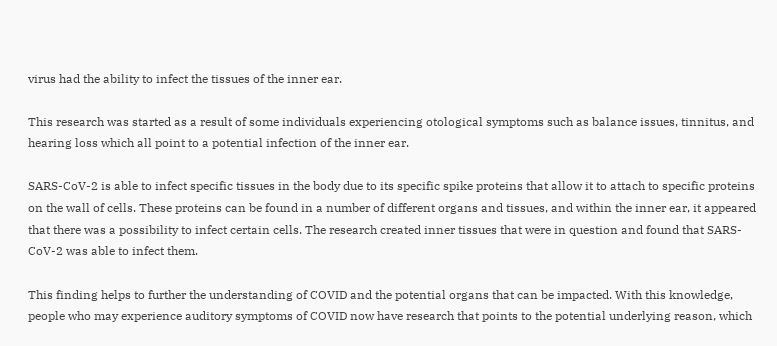virus had the ability to infect the tissues of the inner ear.

This research was started as a result of some individuals experiencing otological symptoms such as balance issues, tinnitus, and hearing loss which all point to a potential infection of the inner ear.

SARS-CoV-2 is able to infect specific tissues in the body due to its specific spike proteins that allow it to attach to specific proteins on the wall of cells. These proteins can be found in a number of different organs and tissues, and within the inner ear, it appeared that there was a possibility to infect certain cells. The research created inner tissues that were in question and found that SARS-CoV-2 was able to infect them.

This finding helps to further the understanding of COVID and the potential organs that can be impacted. With this knowledge, people who may experience auditory symptoms of COVID now have research that points to the potential underlying reason, which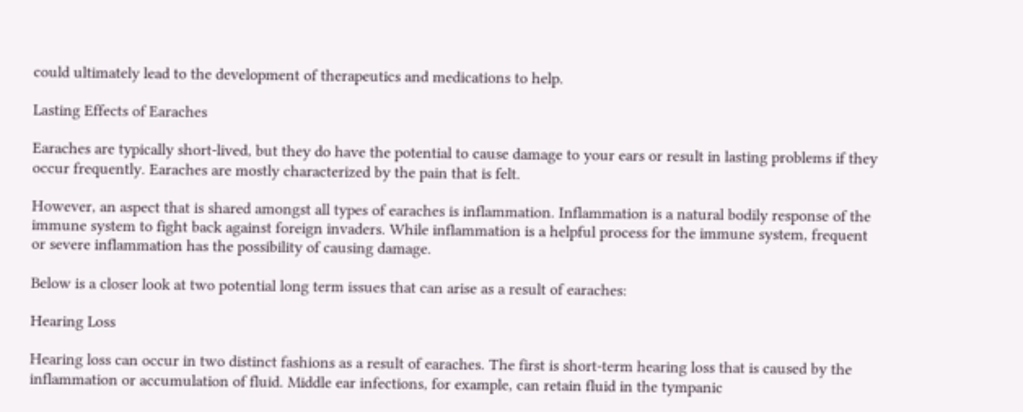could ultimately lead to the development of therapeutics and medications to help.

Lasting Effects of Earaches

Earaches are typically short-lived, but they do have the potential to cause damage to your ears or result in lasting problems if they occur frequently. Earaches are mostly characterized by the pain that is felt.

However, an aspect that is shared amongst all types of earaches is inflammation. Inflammation is a natural bodily response of the immune system to fight back against foreign invaders. While inflammation is a helpful process for the immune system, frequent or severe inflammation has the possibility of causing damage.

Below is a closer look at two potential long term issues that can arise as a result of earaches:

Hearing Loss

Hearing loss can occur in two distinct fashions as a result of earaches. The first is short-term hearing loss that is caused by the inflammation or accumulation of fluid. Middle ear infections, for example, can retain fluid in the tympanic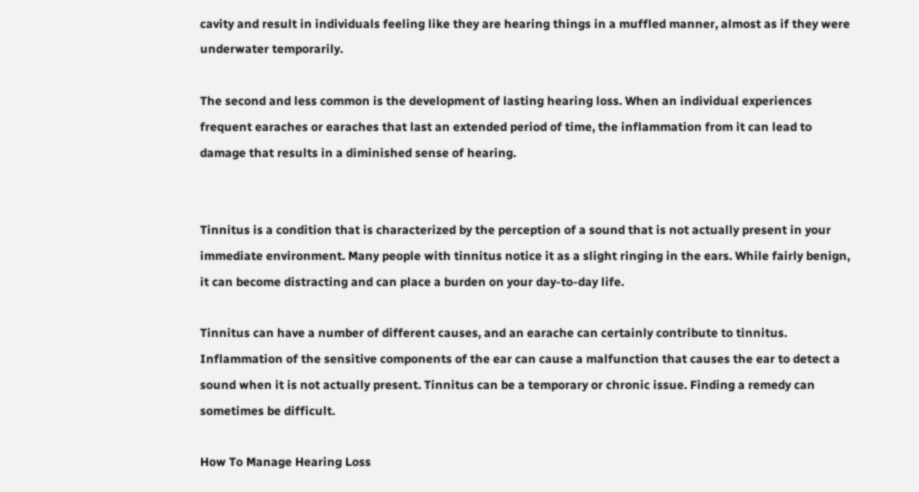cavity and result in individuals feeling like they are hearing things in a muffled manner, almost as if they were underwater temporarily.

The second and less common is the development of lasting hearing loss. When an individual experiences frequent earaches or earaches that last an extended period of time, the inflammation from it can lead to damage that results in a diminished sense of hearing.


Tinnitus is a condition that is characterized by the perception of a sound that is not actually present in your immediate environment. Many people with tinnitus notice it as a slight ringing in the ears. While fairly benign, it can become distracting and can place a burden on your day-to-day life.

Tinnitus can have a number of different causes, and an earache can certainly contribute to tinnitus. Inflammation of the sensitive components of the ear can cause a malfunction that causes the ear to detect a sound when it is not actually present. Tinnitus can be a temporary or chronic issue. Finding a remedy can sometimes be difficult.

How To Manage Hearing Loss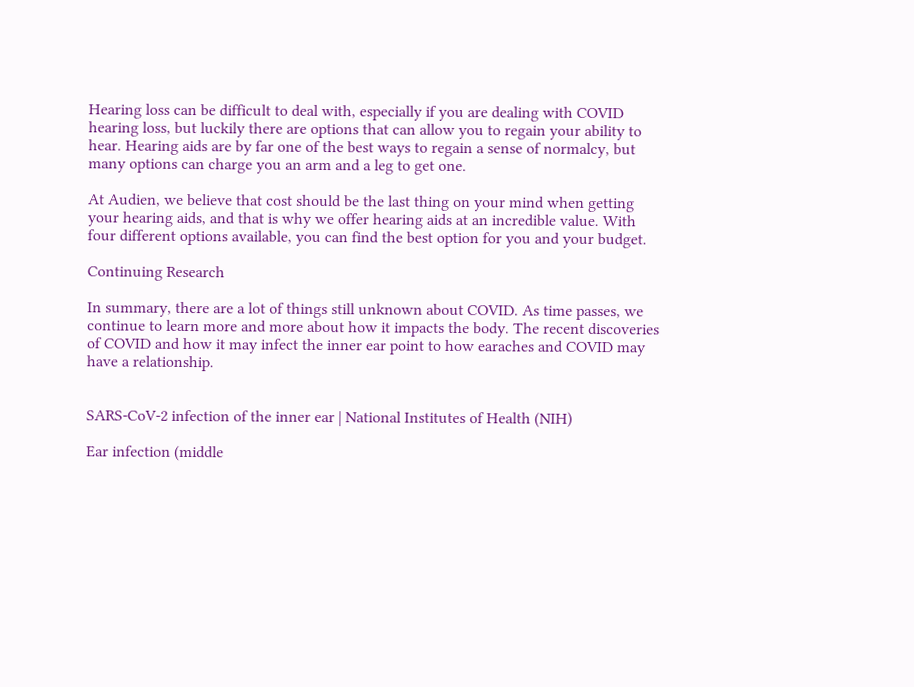Hearing loss can be difficult to deal with, especially if you are dealing with COVID hearing loss, but luckily there are options that can allow you to regain your ability to hear. Hearing aids are by far one of the best ways to regain a sense of normalcy, but many options can charge you an arm and a leg to get one.

At Audien, we believe that cost should be the last thing on your mind when getting your hearing aids, and that is why we offer hearing aids at an incredible value. With four different options available, you can find the best option for you and your budget.

Continuing Research

In summary, there are a lot of things still unknown about COVID. As time passes, we continue to learn more and more about how it impacts the body. The recent discoveries of COVID and how it may infect the inner ear point to how earaches and COVID may have a relationship.


SARS-CoV-2 infection of the inner ear | National Institutes of Health (NIH)

Ear infection (middle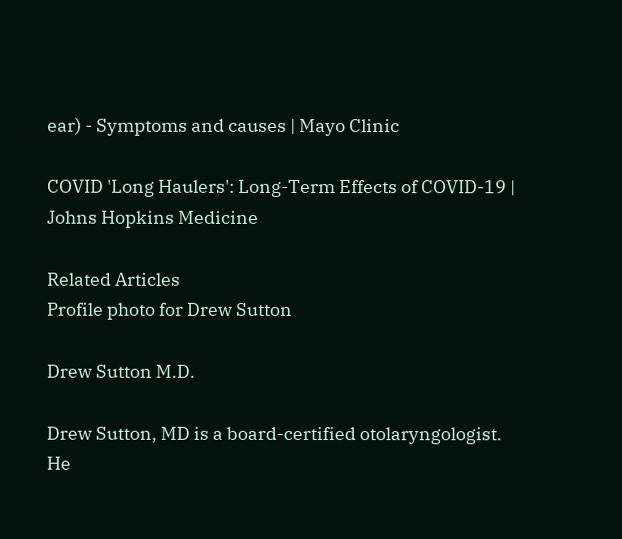ear) - Symptoms and causes | Mayo Clinic

COVID 'Long Haulers': Long-Term Effects of COVID-19 | Johns Hopkins Medicine

Related Articles
Profile photo for Drew Sutton

Drew Sutton M.D.

Drew Sutton, MD is a board-certified otolaryngologist. He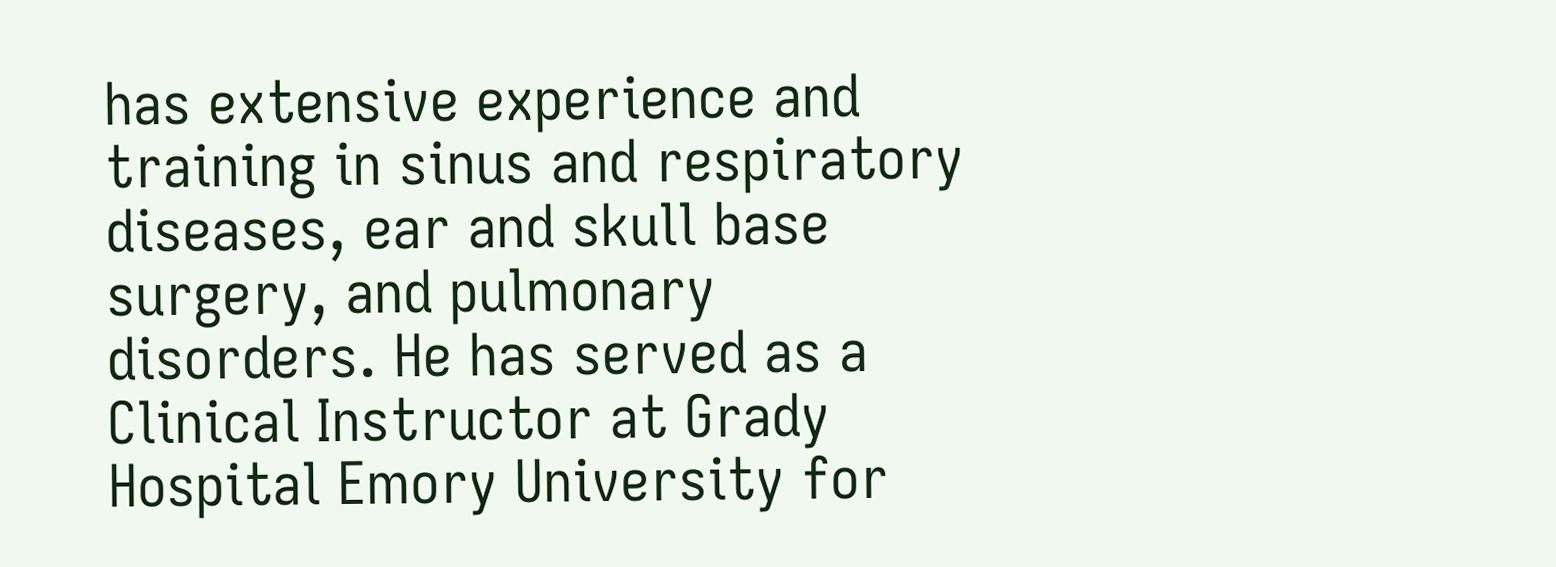has extensive experience and training in sinus and respiratory diseases, ear and skull base surgery, and pulmonary disorders. He has served as a Clinical Instructor at Grady Hospital Emory University for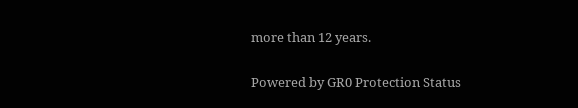more than 12 years.

Powered by GR0 Protection Status